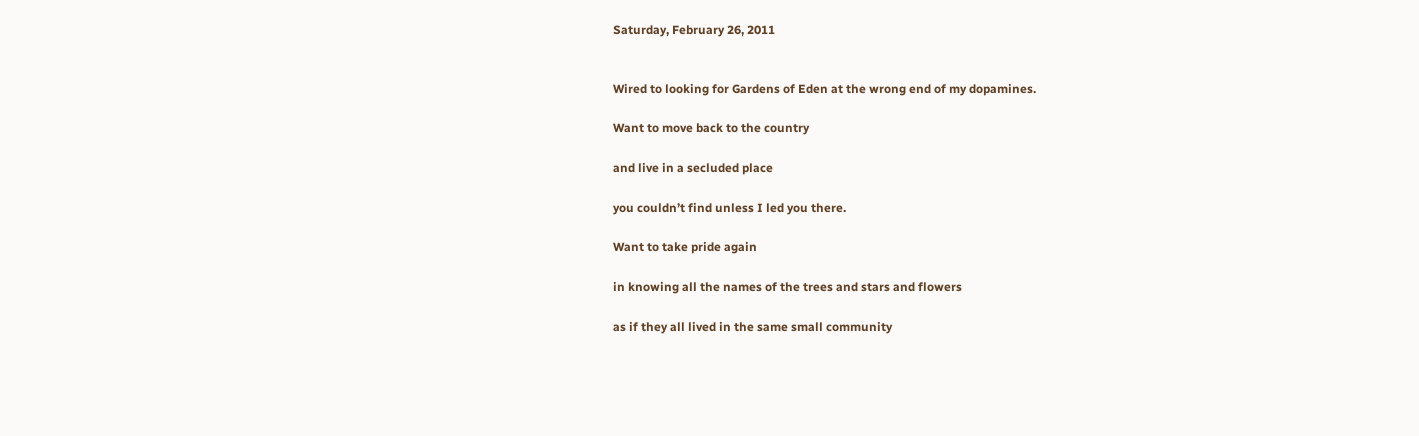Saturday, February 26, 2011


Wired to looking for Gardens of Eden at the wrong end of my dopamines.

Want to move back to the country

and live in a secluded place

you couldn’t find unless I led you there.

Want to take pride again

in knowing all the names of the trees and stars and flowers

as if they all lived in the same small community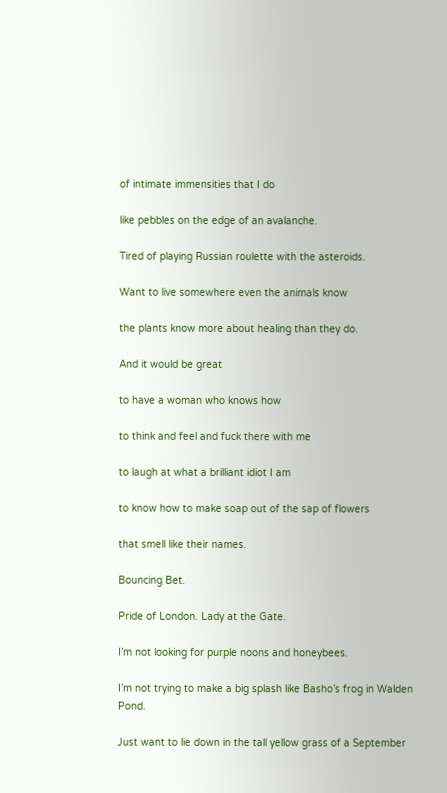of intimate immensities that I do

like pebbles on the edge of an avalanche.

Tired of playing Russian roulette with the asteroids.

Want to live somewhere even the animals know

the plants know more about healing than they do.

And it would be great

to have a woman who knows how

to think and feel and fuck there with me

to laugh at what a brilliant idiot I am

to know how to make soap out of the sap of flowers

that smell like their names.

Bouncing Bet.

Pride of London. Lady at the Gate.

I’m not looking for purple noons and honeybees.

I’m not trying to make a big splash like Basho’s frog in Walden Pond.

Just want to lie down in the tall yellow grass of a September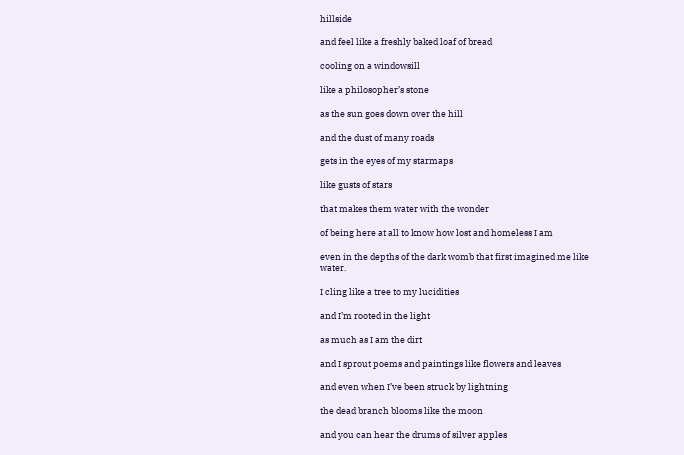hillside

and feel like a freshly baked loaf of bread

cooling on a windowsill

like a philosopher’s stone

as the sun goes down over the hill

and the dust of many roads

gets in the eyes of my starmaps

like gusts of stars

that makes them water with the wonder

of being here at all to know how lost and homeless I am

even in the depths of the dark womb that first imagined me like water.

I cling like a tree to my lucidities

and I’m rooted in the light

as much as I am the dirt

and I sprout poems and paintings like flowers and leaves

and even when I’ve been struck by lightning

the dead branch blooms like the moon

and you can hear the drums of silver apples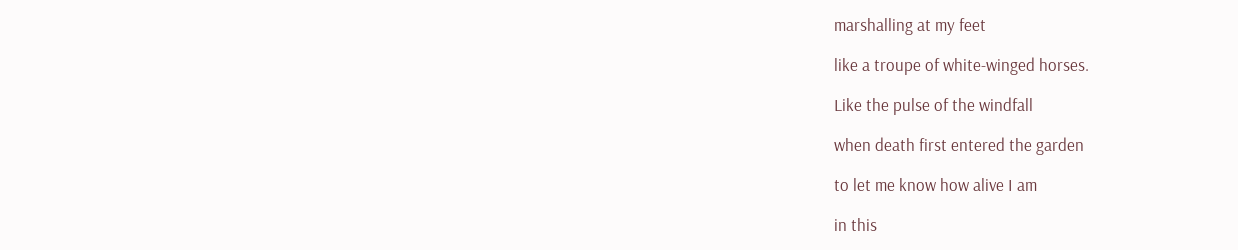marshalling at my feet

like a troupe of white-winged horses.

Like the pulse of the windfall

when death first entered the garden

to let me know how alive I am

in this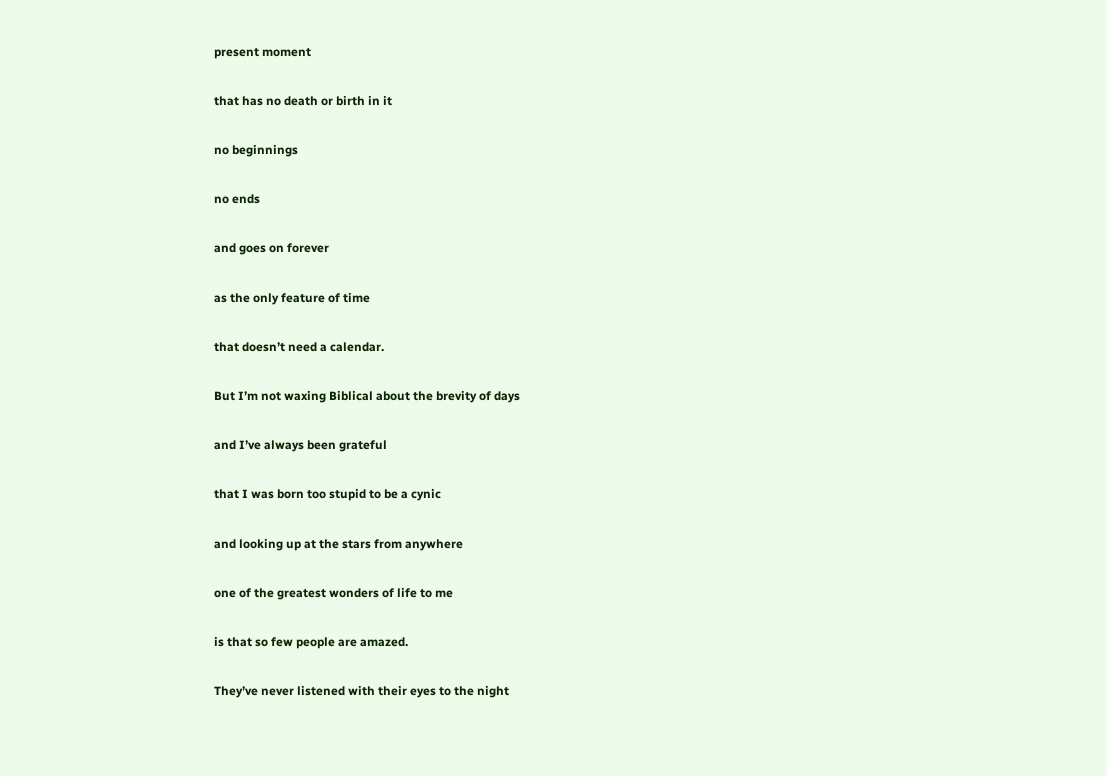present moment

that has no death or birth in it

no beginnings

no ends

and goes on forever

as the only feature of time

that doesn’t need a calendar.

But I’m not waxing Biblical about the brevity of days

and I’ve always been grateful

that I was born too stupid to be a cynic

and looking up at the stars from anywhere

one of the greatest wonders of life to me

is that so few people are amazed.

They’ve never listened with their eyes to the night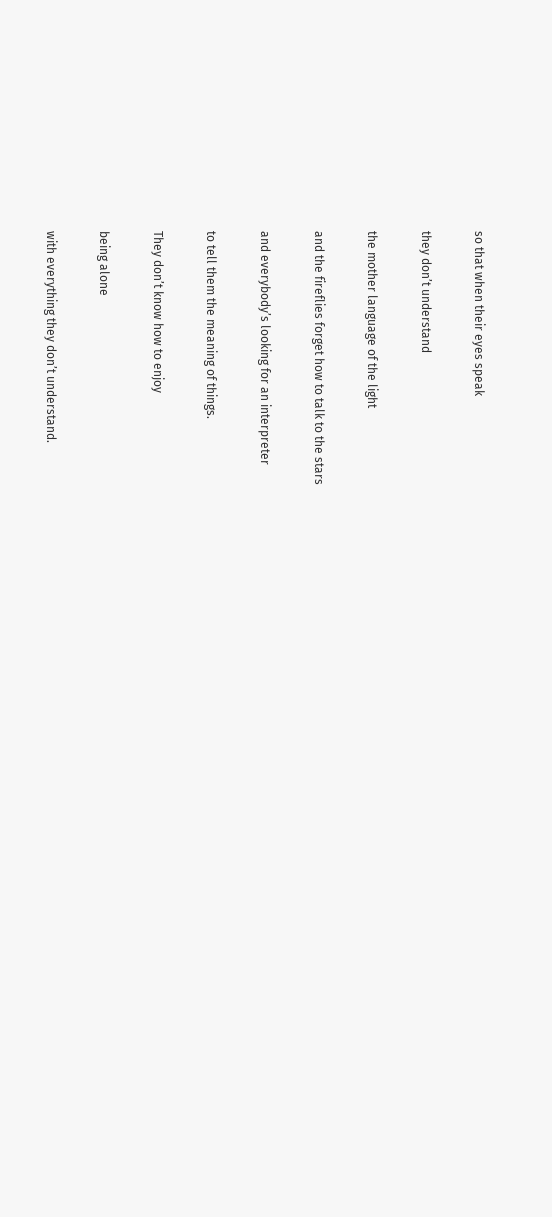so that when their eyes speak

they don’t understand

the mother language of the light

and the fireflies forget how to talk to the stars

and everybody’s looking for an interpreter

to tell them the meaning of things.

They don’t know how to enjoy

being alone

with everything they don’t understand.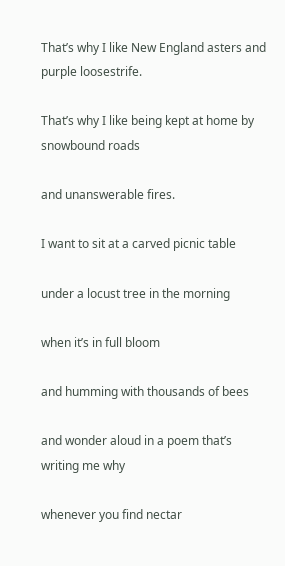That’s why I like New England asters and purple loosestrife.

That’s why I like being kept at home by snowbound roads

and unanswerable fires.

I want to sit at a carved picnic table

under a locust tree in the morning

when it’s in full bloom

and humming with thousands of bees

and wonder aloud in a poem that’s writing me why

whenever you find nectar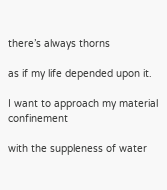there’s always thorns

as if my life depended upon it.

I want to approach my material confinement

with the suppleness of water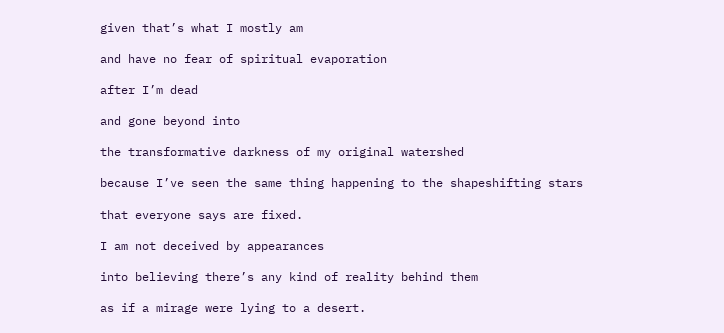given that’s what I mostly am

and have no fear of spiritual evaporation

after I’m dead

and gone beyond into

the transformative darkness of my original watershed

because I’ve seen the same thing happening to the shapeshifting stars

that everyone says are fixed.

I am not deceived by appearances

into believing there’s any kind of reality behind them

as if a mirage were lying to a desert.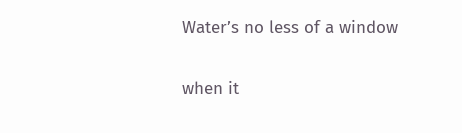Water’s no less of a window

when it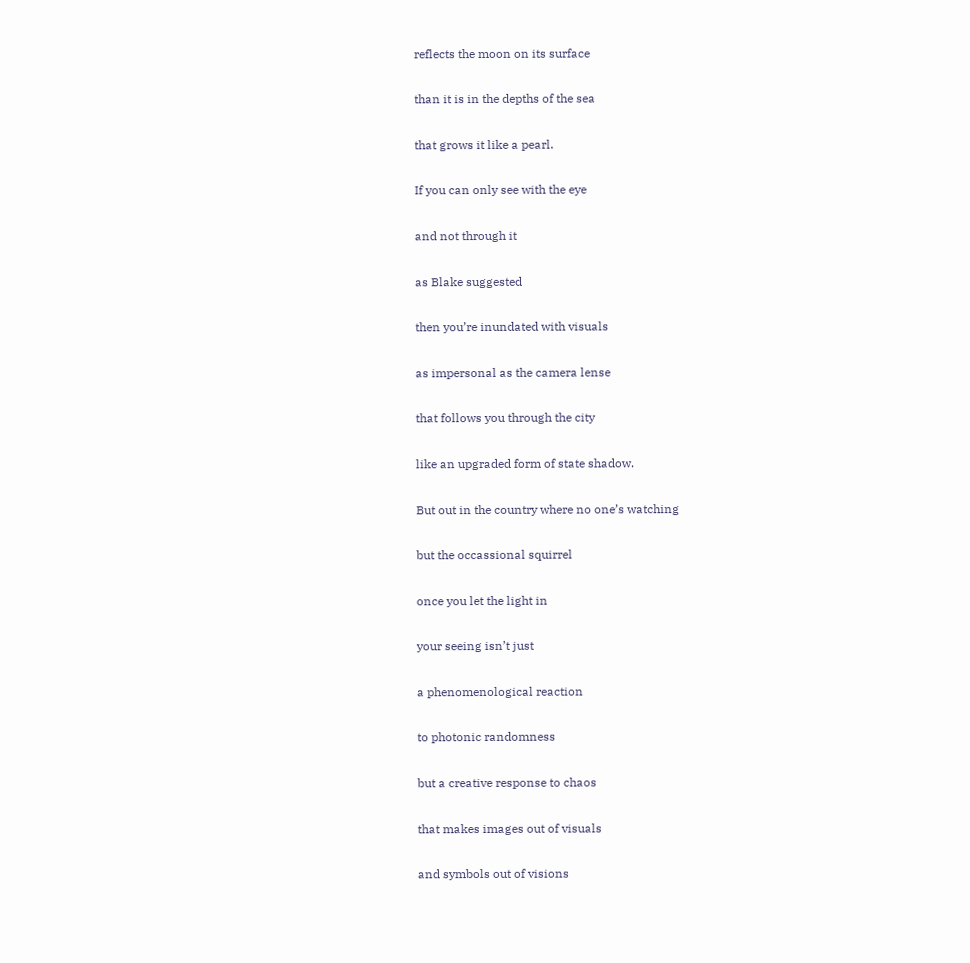reflects the moon on its surface

than it is in the depths of the sea

that grows it like a pearl.

If you can only see with the eye

and not through it

as Blake suggested

then you’re inundated with visuals

as impersonal as the camera lense

that follows you through the city

like an upgraded form of state shadow.

But out in the country where no one’s watching

but the occassional squirrel

once you let the light in

your seeing isn’t just

a phenomenological reaction

to photonic randomness

but a creative response to chaos

that makes images out of visuals

and symbols out of visions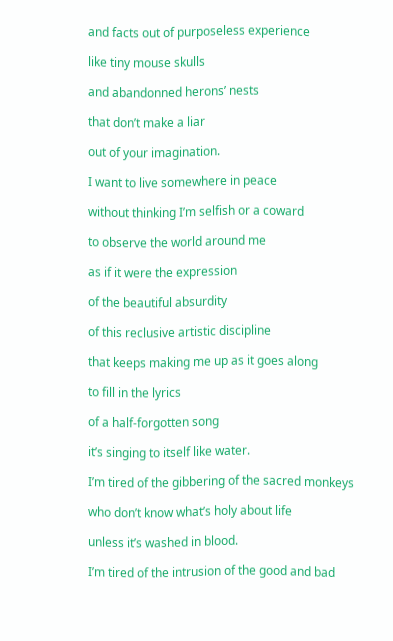and facts out of purposeless experience

like tiny mouse skulls

and abandonned herons’ nests

that don’t make a liar

out of your imagination.

I want to live somewhere in peace

without thinking I’m selfish or a coward

to observe the world around me

as if it were the expression

of the beautiful absurdity

of this reclusive artistic discipline

that keeps making me up as it goes along

to fill in the lyrics

of a half-forgotten song

it’s singing to itself like water.

I’m tired of the gibbering of the sacred monkeys

who don’t know what’s holy about life

unless it’s washed in blood.

I’m tired of the intrusion of the good and bad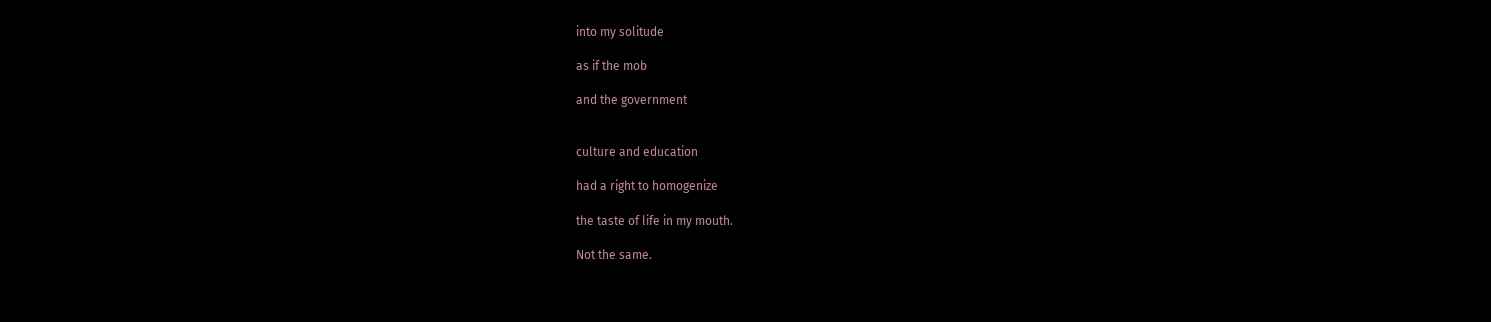into my solitude

as if the mob

and the government


culture and education

had a right to homogenize

the taste of life in my mouth.

Not the same.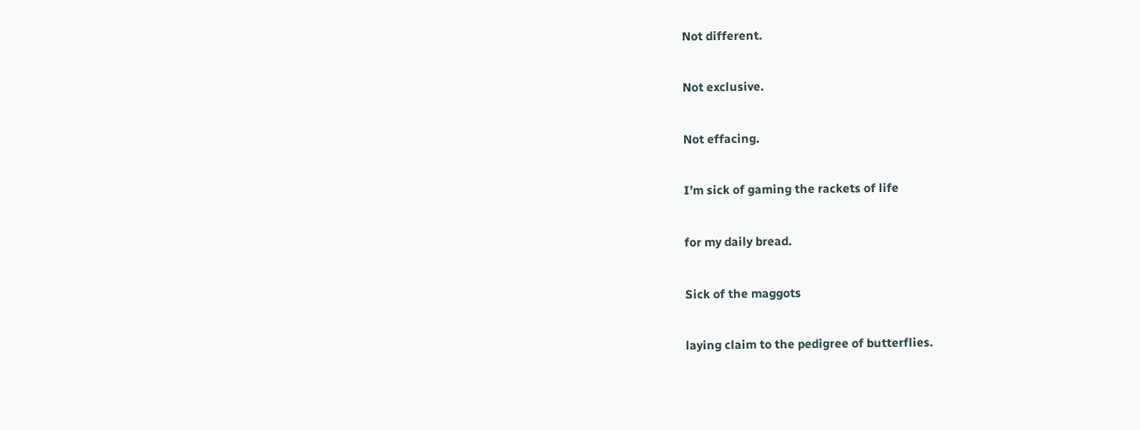Not different.

Not exclusive.

Not effacing.

I’m sick of gaming the rackets of life

for my daily bread.

Sick of the maggots

laying claim to the pedigree of butterflies.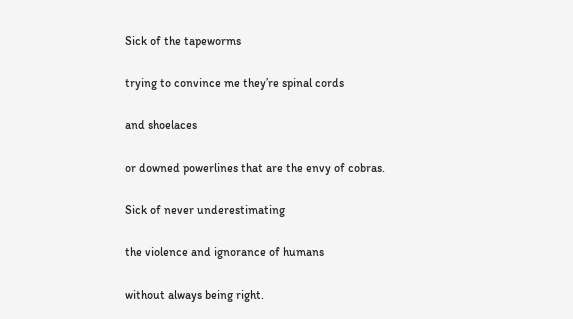Sick of the tapeworms

trying to convince me they’re spinal cords

and shoelaces

or downed powerlines that are the envy of cobras.

Sick of never underestimating

the violence and ignorance of humans

without always being right.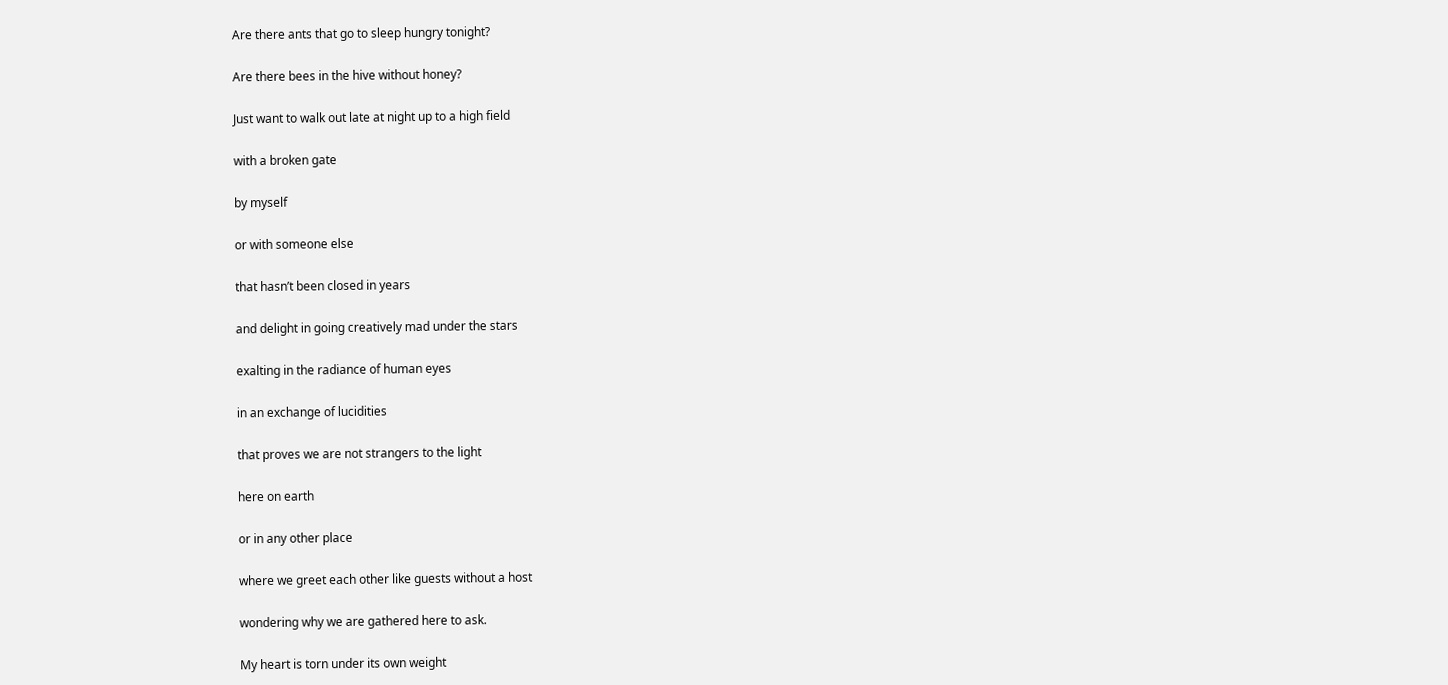Are there ants that go to sleep hungry tonight?

Are there bees in the hive without honey?

Just want to walk out late at night up to a high field

with a broken gate

by myself

or with someone else

that hasn’t been closed in years

and delight in going creatively mad under the stars

exalting in the radiance of human eyes

in an exchange of lucidities

that proves we are not strangers to the light

here on earth

or in any other place

where we greet each other like guests without a host

wondering why we are gathered here to ask.

My heart is torn under its own weight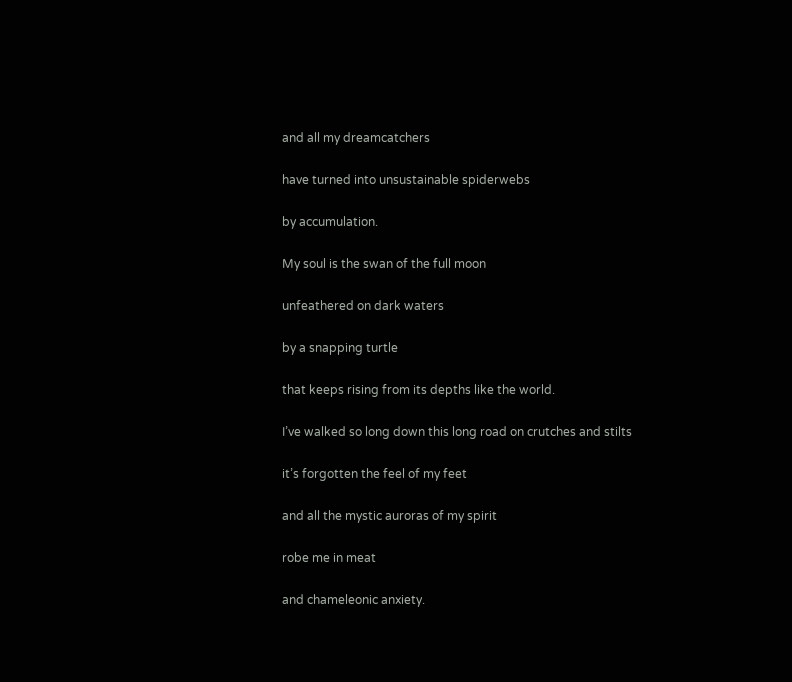and all my dreamcatchers

have turned into unsustainable spiderwebs

by accumulation.

My soul is the swan of the full moon

unfeathered on dark waters

by a snapping turtle

that keeps rising from its depths like the world.

I’ve walked so long down this long road on crutches and stilts

it’s forgotten the feel of my feet

and all the mystic auroras of my spirit

robe me in meat

and chameleonic anxiety.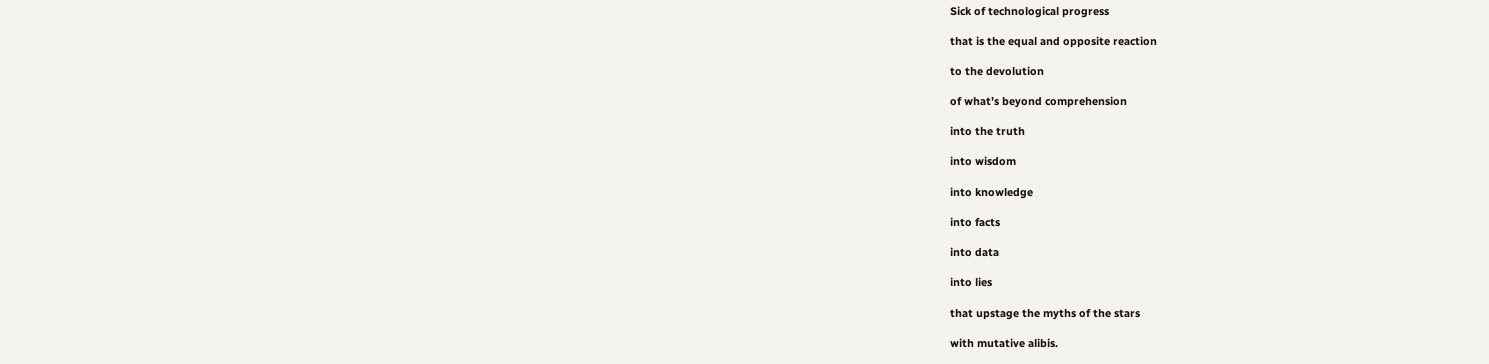Sick of technological progress

that is the equal and opposite reaction

to the devolution

of what’s beyond comprehension

into the truth

into wisdom

into knowledge

into facts

into data

into lies

that upstage the myths of the stars

with mutative alibis.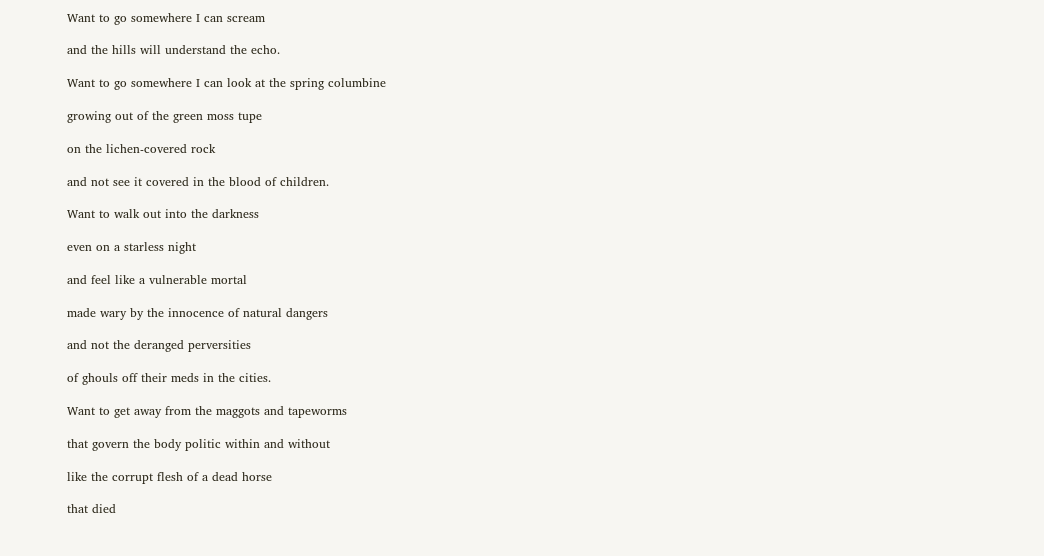Want to go somewhere I can scream

and the hills will understand the echo.

Want to go somewhere I can look at the spring columbine

growing out of the green moss tupe

on the lichen-covered rock

and not see it covered in the blood of children.

Want to walk out into the darkness

even on a starless night

and feel like a vulnerable mortal

made wary by the innocence of natural dangers

and not the deranged perversities

of ghouls off their meds in the cities.

Want to get away from the maggots and tapeworms

that govern the body politic within and without

like the corrupt flesh of a dead horse

that died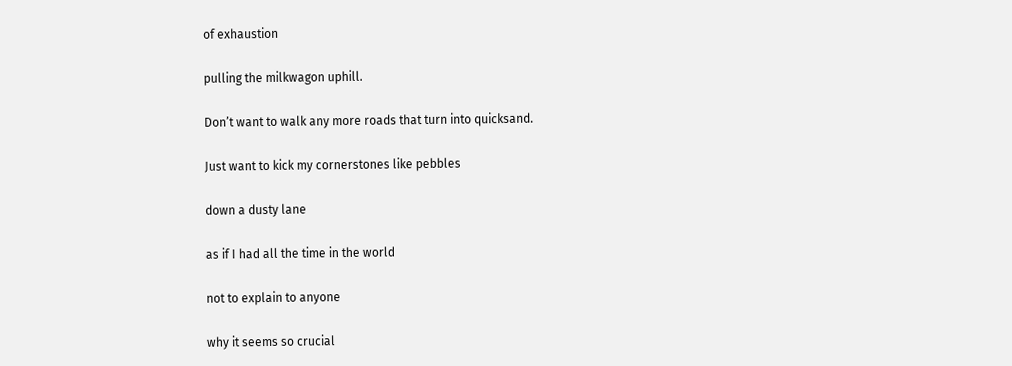of exhaustion

pulling the milkwagon uphill.

Don’t want to walk any more roads that turn into quicksand.

Just want to kick my cornerstones like pebbles

down a dusty lane

as if I had all the time in the world

not to explain to anyone

why it seems so crucial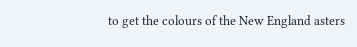to get the colours of the New England asters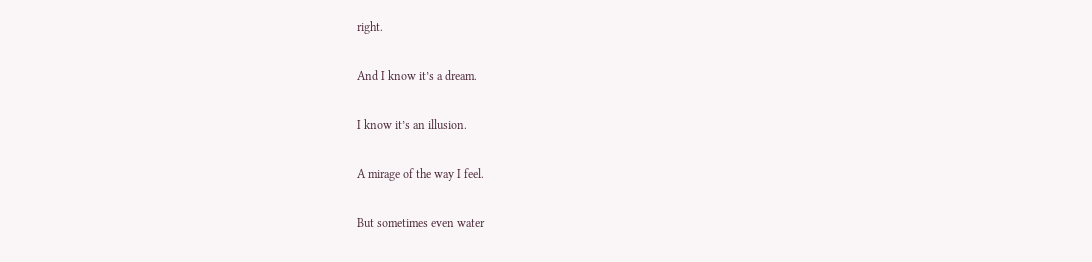right.

And I know it’s a dream.

I know it’s an illusion.

A mirage of the way I feel.

But sometimes even water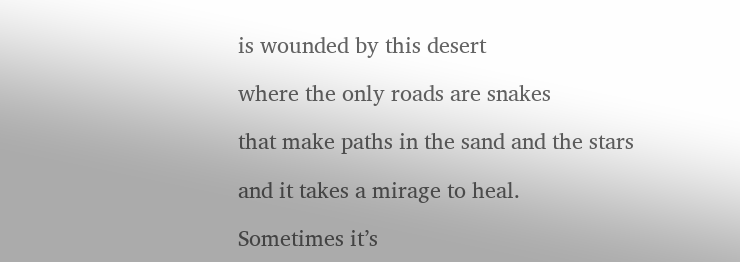is wounded by this desert

where the only roads are snakes

that make paths in the sand and the stars

and it takes a mirage to heal.

Sometimes it’s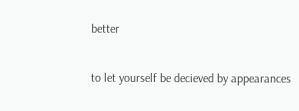better

to let yourself be decieved by appearances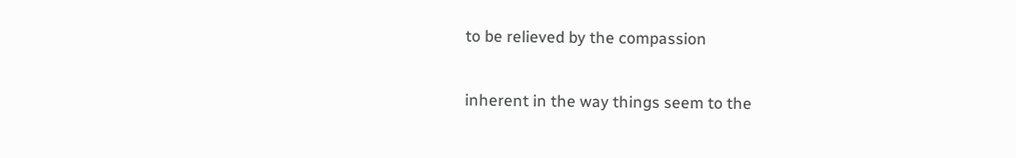to be relieved by the compassion

inherent in the way things seem to the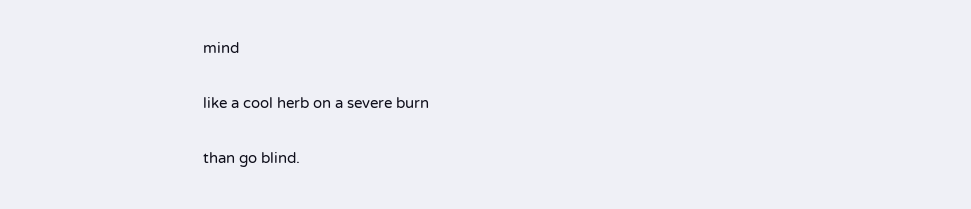mind

like a cool herb on a severe burn

than go blind.